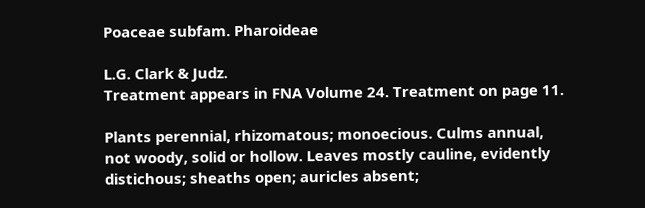Poaceae subfam. Pharoideae

L.G. Clark & Judz.
Treatment appears in FNA Volume 24. Treatment on page 11.

Plants perennial, rhizomatous; monoecious. Culms annual, not woody, solid or hollow. Leaves mostly cauline, evidently distichous; sheaths open; auricles absent;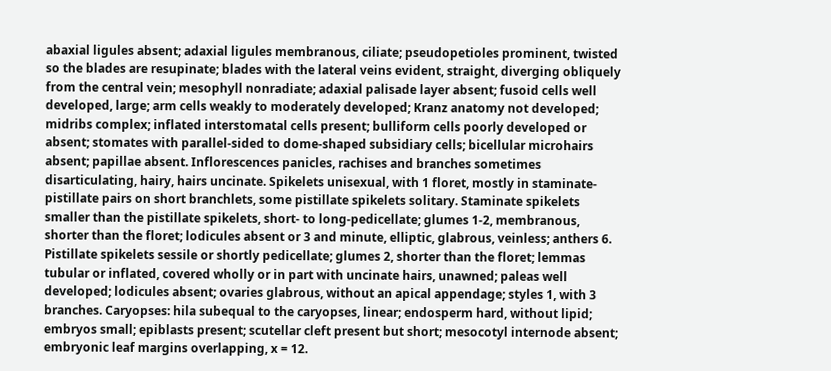abaxial ligules absent; adaxial ligules membranous, ciliate; pseudopetioles prominent, twisted so the blades are resupinate; blades with the lateral veins evident, straight, diverging obliquely from the central vein; mesophyll nonradiate; adaxial palisade layer absent; fusoid cells well developed, large; arm cells weakly to moderately developed; Kranz anatomy not developed; midribs complex; inflated interstomatal cells present; bulliform cells poorly developed or absent; stomates with parallel-sided to dome-shaped subsidiary cells; bicellular microhairs absent; papillae absent. Inflorescences panicles, rachises and branches sometimes disarticulating, hairy, hairs uncinate. Spikelets unisexual, with 1 floret, mostly in staminate-pistillate pairs on short branchlets, some pistillate spikelets solitary. Staminate spikelets smaller than the pistillate spikelets, short- to long-pedicellate; glumes 1-2, membranous, shorter than the floret; lodicules absent or 3 and minute, elliptic, glabrous, veinless; anthers 6. Pistillate spikelets sessile or shortly pedicellate; glumes 2, shorter than the floret; lemmas tubular or inflated, covered wholly or in part with uncinate hairs, unawned; paleas well developed; lodicules absent; ovaries glabrous, without an apical appendage; styles 1, with 3 branches. Caryopses: hila subequal to the caryopses, linear; endosperm hard, without lipid; embryos small; epiblasts present; scutellar cleft present but short; mesocotyl internode absent; embryonic leaf margins overlapping, x = 12.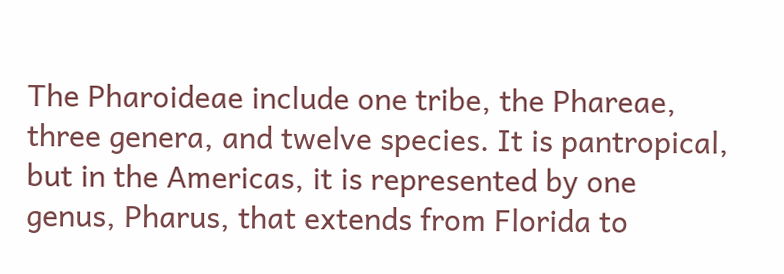The Pharoideae include one tribe, the Phareae, three genera, and twelve species. It is pantropical, but in the Americas, it is represented by one genus, Pharus, that extends from Florida to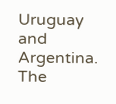Uruguay and Argentina. The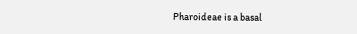Pharoideae is a basal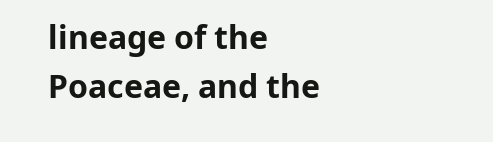lineage of the Poaceae, and the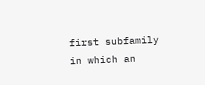first subfamily in which an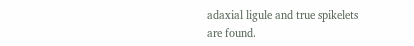adaxial ligule and true spikelets are found.